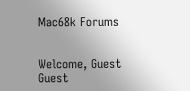Mac68k Forums


Welcome, Guest
Guest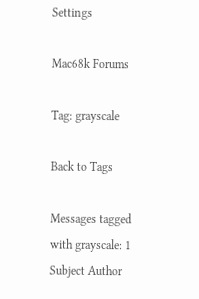Settings

Mac68k Forums

Tag: grayscale

Back to Tags

Messages tagged with grayscale: 1
Subject Author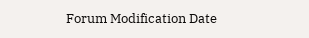Forum Modification Date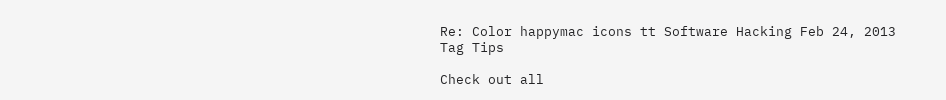Re: Color happymac icons tt Software Hacking Feb 24, 2013
Tag Tips

Check out all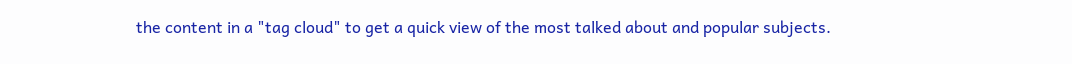the content in a "tag cloud" to get a quick view of the most talked about and popular subjects.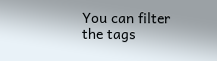You can filter the tags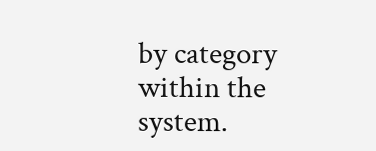by category within the system.